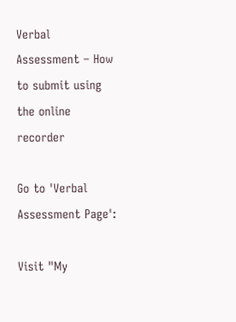Verbal Assessment – How to submit using the online recorder

Go to 'Verbal Assessment Page':

Visit "My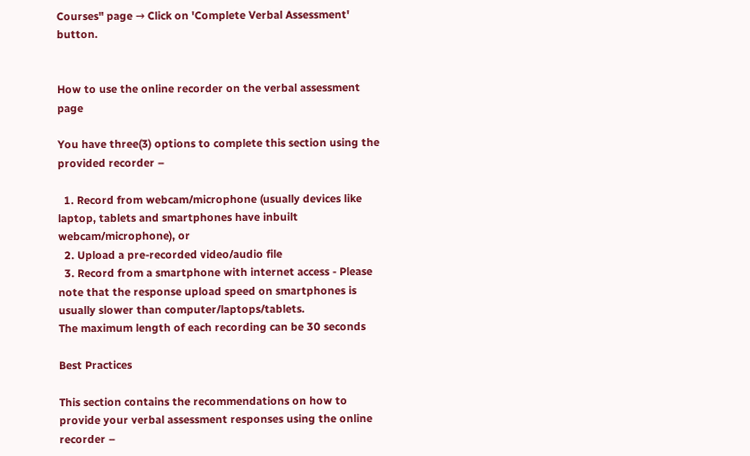Courses" page → Click on 'Complete Verbal Assessment' button.


How to use the online recorder on the verbal assessment page

You have three(3) options to complete this section using the provided recorder –

  1. Record from webcam/microphone (usually devices like laptop, tablets and smartphones have inbuilt webcam/microphone), or
  2. Upload a pre-recorded video/audio file
  3. Record from a smartphone with internet access - Please note that the response upload speed on smartphones is usually slower than computer/laptops/tablets.
The maximum length of each recording can be 30 seconds

Best Practices

This section contains the recommendations on how to provide your verbal assessment responses using the online recorder –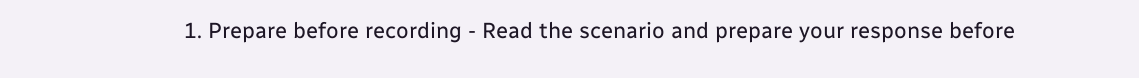1. Prepare before recording - Read the scenario and prepare your response before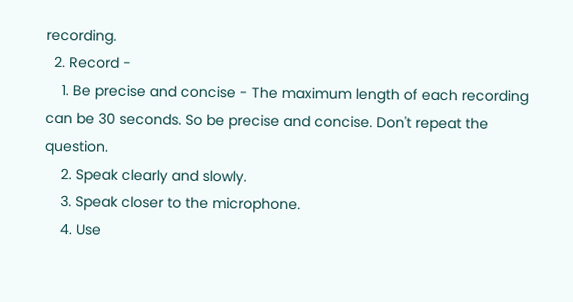recording.
  2. Record -
    1. Be precise and concise - The maximum length of each recording can be 30 seconds. So be precise and concise. Don't repeat the question.
    2. Speak clearly and slowly.
    3. Speak closer to the microphone.
    4. Use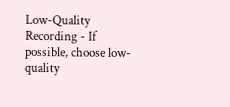Low-Quality Recording - If possible, choose low-quality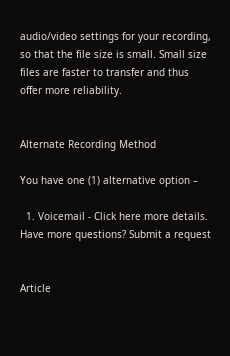audio/video settings for your recording, so that the file size is small. Small size files are faster to transfer and thus offer more reliability.


Alternate Recording Method

You have one (1) alternative option –

  1. Voicemail - Click here more details.
Have more questions? Submit a request


Article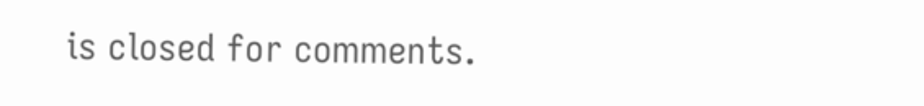is closed for comments.